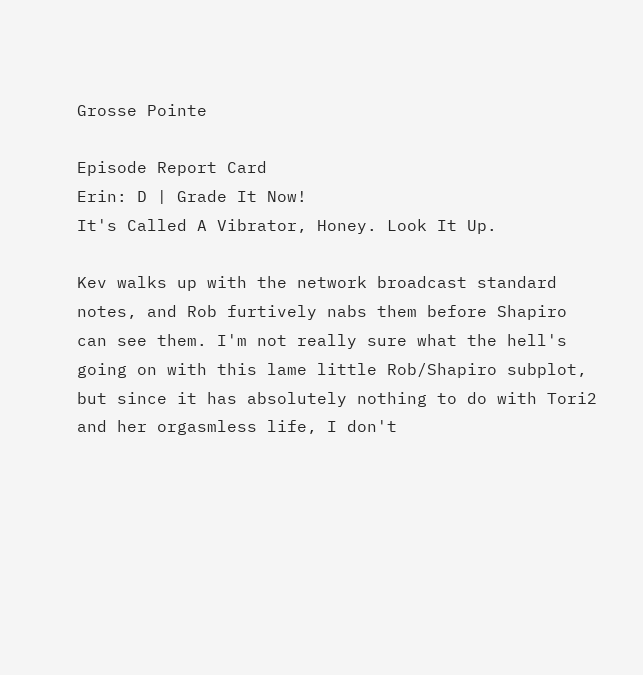Grosse Pointe

Episode Report Card
Erin: D | Grade It Now!
It's Called A Vibrator, Honey. Look It Up.

Kev walks up with the network broadcast standard notes, and Rob furtively nabs them before Shapiro can see them. I'm not really sure what the hell's going on with this lame little Rob/Shapiro subplot, but since it has absolutely nothing to do with Tori2 and her orgasmless life, I don't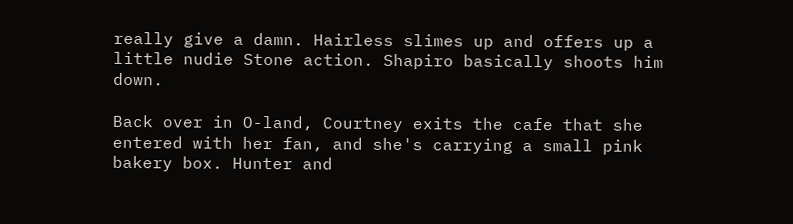really give a damn. Hairless slimes up and offers up a little nudie Stone action. Shapiro basically shoots him down.

Back over in O-land, Courtney exits the cafe that she entered with her fan, and she's carrying a small pink bakery box. Hunter and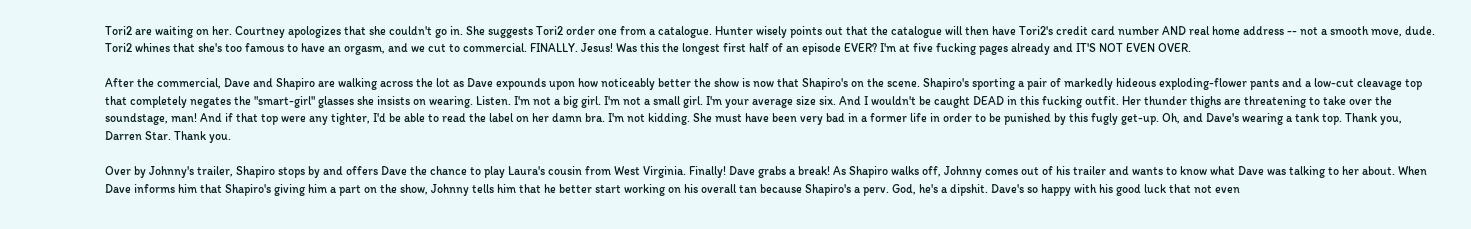Tori2 are waiting on her. Courtney apologizes that she couldn't go in. She suggests Tori2 order one from a catalogue. Hunter wisely points out that the catalogue will then have Tori2's credit card number AND real home address -- not a smooth move, dude. Tori2 whines that she's too famous to have an orgasm, and we cut to commercial. FINALLY. Jesus! Was this the longest first half of an episode EVER? I'm at five fucking pages already and IT'S NOT EVEN OVER.

After the commercial, Dave and Shapiro are walking across the lot as Dave expounds upon how noticeably better the show is now that Shapiro's on the scene. Shapiro's sporting a pair of markedly hideous exploding-flower pants and a low-cut cleavage top that completely negates the "smart-girl" glasses she insists on wearing. Listen. I'm not a big girl. I'm not a small girl. I'm your average size six. And I wouldn't be caught DEAD in this fucking outfit. Her thunder thighs are threatening to take over the soundstage, man! And if that top were any tighter, I'd be able to read the label on her damn bra. I'm not kidding. She must have been very bad in a former life in order to be punished by this fugly get-up. Oh, and Dave's wearing a tank top. Thank you, Darren Star. Thank you.

Over by Johnny's trailer, Shapiro stops by and offers Dave the chance to play Laura's cousin from West Virginia. Finally! Dave grabs a break! As Shapiro walks off, Johnny comes out of his trailer and wants to know what Dave was talking to her about. When Dave informs him that Shapiro's giving him a part on the show, Johnny tells him that he better start working on his overall tan because Shapiro's a perv. God, he's a dipshit. Dave's so happy with his good luck that not even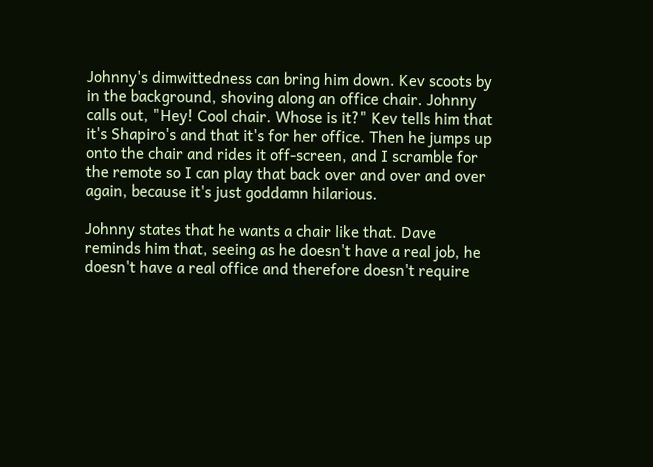Johnny's dimwittedness can bring him down. Kev scoots by in the background, shoving along an office chair. Johnny calls out, "Hey! Cool chair. Whose is it?" Kev tells him that it's Shapiro's and that it's for her office. Then he jumps up onto the chair and rides it off-screen, and I scramble for the remote so I can play that back over and over and over again, because it's just goddamn hilarious.

Johnny states that he wants a chair like that. Dave reminds him that, seeing as he doesn't have a real job, he doesn't have a real office and therefore doesn't require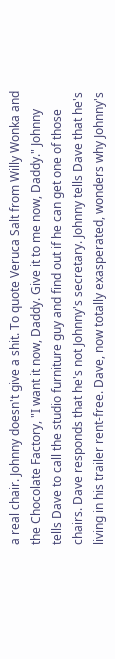a real chair. Johnny doesn't give a shit. To quote Veruca Salt from Willy Wonka and the Chocolate Factory, "I want it now, Daddy. Give it to me now, Daddy." Johnny tells Dave to call the studio furniture guy and find out if he can get one of those chairs. Dave responds that he's not Johnny's secretary. Johnny tells Dave that he's living in his trailer rent-free. Dave, now totally exasperated, wonders why Johnny's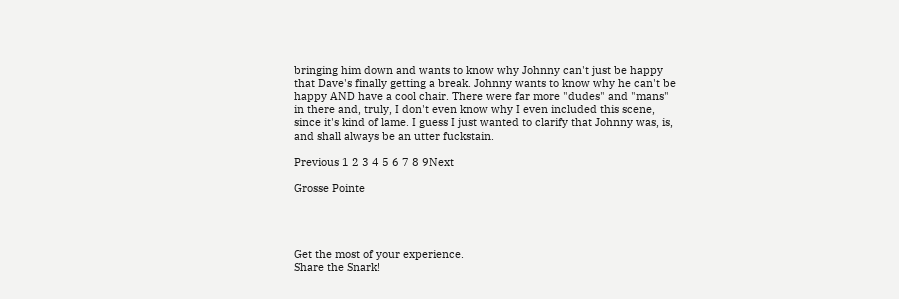bringing him down and wants to know why Johnny can't just be happy that Dave's finally getting a break. Johnny wants to know why he can't be happy AND have a cool chair. There were far more "dudes" and "mans" in there and, truly, I don't even know why I even included this scene, since it's kind of lame. I guess I just wanted to clarify that Johnny was, is, and shall always be an utter fuckstain.

Previous 1 2 3 4 5 6 7 8 9Next

Grosse Pointe




Get the most of your experience.
Share the Snark!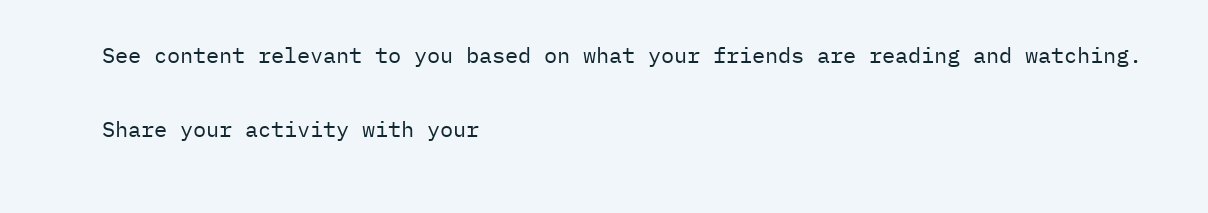See content relevant to you based on what your friends are reading and watching.

Share your activity with your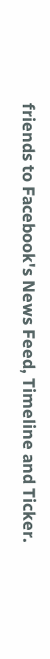friends to Facebook's News Feed, Timeline and Ticker.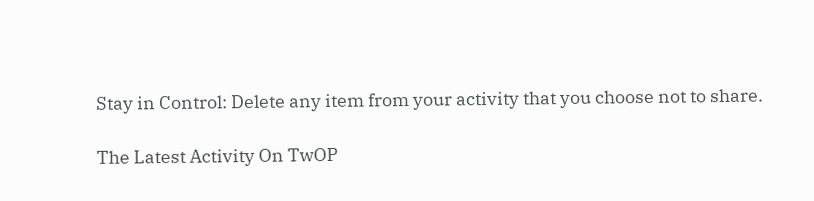Stay in Control: Delete any item from your activity that you choose not to share.

The Latest Activity On TwOP